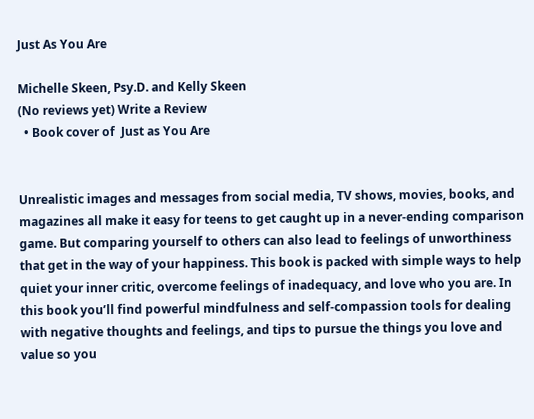Just As You Are

Michelle Skeen, Psy.D. and Kelly Skeen
(No reviews yet) Write a Review
  • Book cover of  Just as You Are


Unrealistic images and messages from social media, TV shows, movies, books, and magazines all make it easy for teens to get caught up in a never-ending comparison game. But comparing yourself to others can also lead to feelings of unworthiness that get in the way of your happiness. This book is packed with simple ways to help quiet your inner critic, overcome feelings of inadequacy, and love who you are. In this book you’ll find powerful mindfulness and self-compassion tools for dealing with negative thoughts and feelings, and tips to pursue the things you love and value so you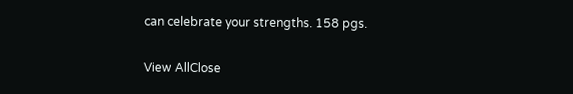can celebrate your strengths. 158 pgs.

View AllClose